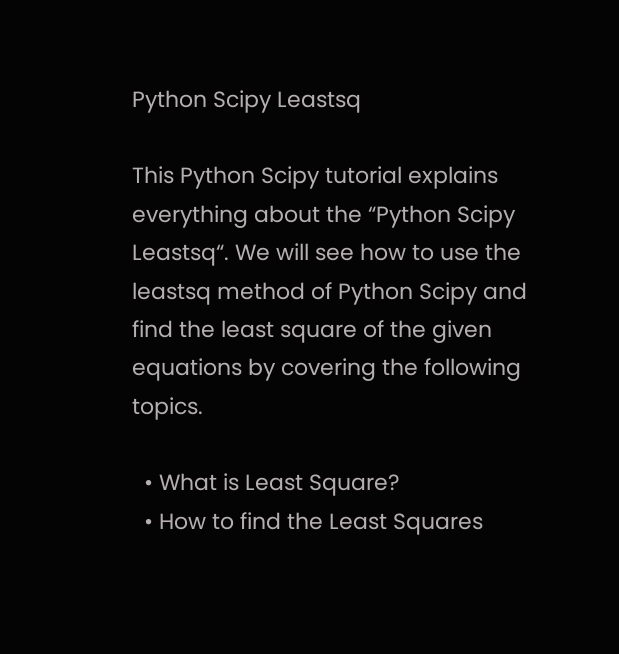Python Scipy Leastsq

This Python Scipy tutorial explains everything about the “Python Scipy Leastsq“. We will see how to use the leastsq method of Python Scipy and find the least square of the given equations by covering the following topics.

  • What is Least Square?
  • How to find the Least Squares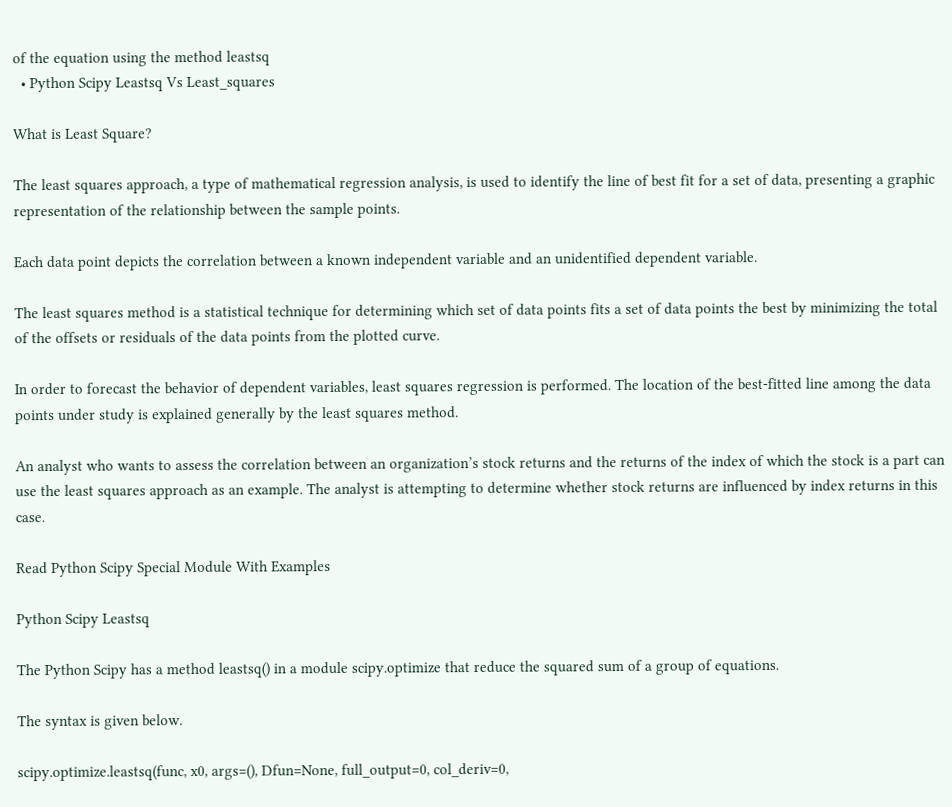of the equation using the method leastsq
  • Python Scipy Leastsq Vs Least_squares

What is Least Square?

The least squares approach, a type of mathematical regression analysis, is used to identify the line of best fit for a set of data, presenting a graphic representation of the relationship between the sample points.

Each data point depicts the correlation between a known independent variable and an unidentified dependent variable.

The least squares method is a statistical technique for determining which set of data points fits a set of data points the best by minimizing the total of the offsets or residuals of the data points from the plotted curve.

In order to forecast the behavior of dependent variables, least squares regression is performed. The location of the best-fitted line among the data points under study is explained generally by the least squares method.

An analyst who wants to assess the correlation between an organization’s stock returns and the returns of the index of which the stock is a part can use the least squares approach as an example. The analyst is attempting to determine whether stock returns are influenced by index returns in this case.

Read Python Scipy Special Module With Examples

Python Scipy Leastsq

The Python Scipy has a method leastsq() in a module scipy.optimize that reduce the squared sum of a group of equations.

The syntax is given below.

scipy.optimize.leastsq(func, x0, args=(), Dfun=None, full_output=0, col_deriv=0,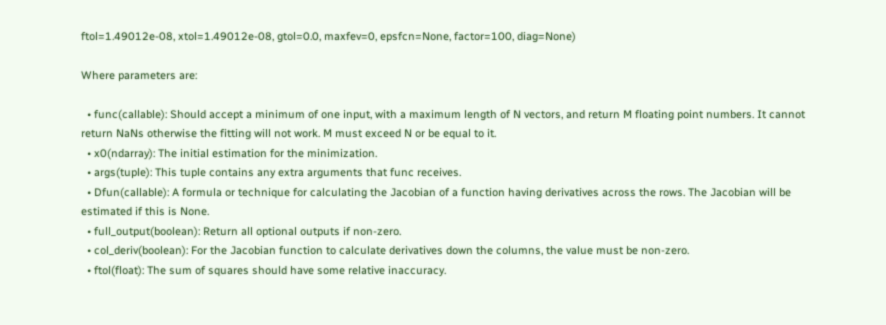ftol=1.49012e-08, xtol=1.49012e-08, gtol=0.0, maxfev=0, epsfcn=None, factor=100, diag=None)

Where parameters are:

  • func(callable): Should accept a minimum of one input, with a maximum length of N vectors, and return M floating point numbers. It cannot return NaNs otherwise the fitting will not work. M must exceed N or be equal to it.
  • x0(ndarray): The initial estimation for the minimization.
  • args(tuple): This tuple contains any extra arguments that func receives.
  • Dfun(callable): A formula or technique for calculating the Jacobian of a function having derivatives across the rows. The Jacobian will be estimated if this is None.
  • full_output(boolean): Return all optional outputs if non-zero.
  • col_deriv(boolean): For the Jacobian function to calculate derivatives down the columns, the value must be non-zero.
  • ftol(float): The sum of squares should have some relative inaccuracy.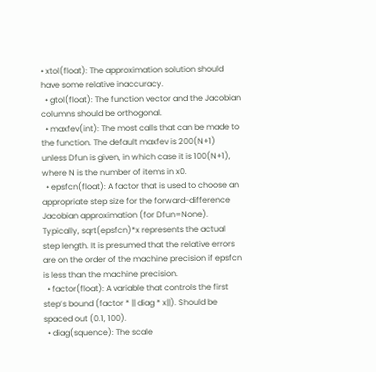• xtol(float): The approximation solution should have some relative inaccuracy.
  • gtol(float): The function vector and the Jacobian columns should be orthogonal.
  • maxfev(int): The most calls that can be made to the function. The default maxfev is 200(N+1) unless Dfun is given, in which case it is 100(N+1), where N is the number of items in x0.
  • epsfcn(float): A factor that is used to choose an appropriate step size for the forward-difference Jacobian approximation (for Dfun=None). Typically, sqrt(epsfcn)*x represents the actual step length. It is presumed that the relative errors are on the order of the machine precision if epsfcn is less than the machine precision.
  • factor(float): A variable that controls the first step’s bound (factor * || diag * x||). Should be spaced out (0.1, 100).
  • diag(squence): The scale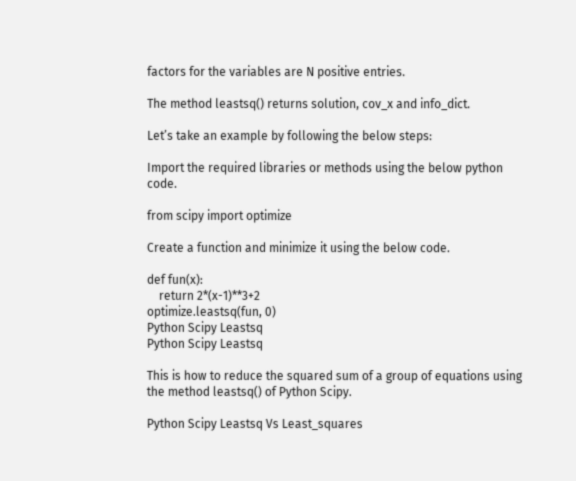factors for the variables are N positive entries.

The method leastsq() returns solution, cov_x and info_dict.

Let’s take an example by following the below steps:

Import the required libraries or methods using the below python code.

from scipy import optimize

Create a function and minimize it using the below code.

def fun(x):
    return 2*(x-1)**3+2
optimize.leastsq(fun, 0)
Python Scipy Leastsq
Python Scipy Leastsq

This is how to reduce the squared sum of a group of equations using the method leastsq() of Python Scipy.

Python Scipy Leastsq Vs Least_squares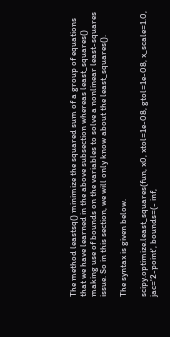The method leastsq() minimize the squared sum of a group of equations that we have learned in the above subsection whereas least_squares() making use of bounds on the variables to solve a nonlinear least-squares issue. So in this section, we will only know about the least_squares().

The syntax is given below.

scipy.optimize.least_squares(fun, x0, xtol=1e-08, gtol=1e-08, x_scale=1.0, jac='2-point', bounds=(- inf,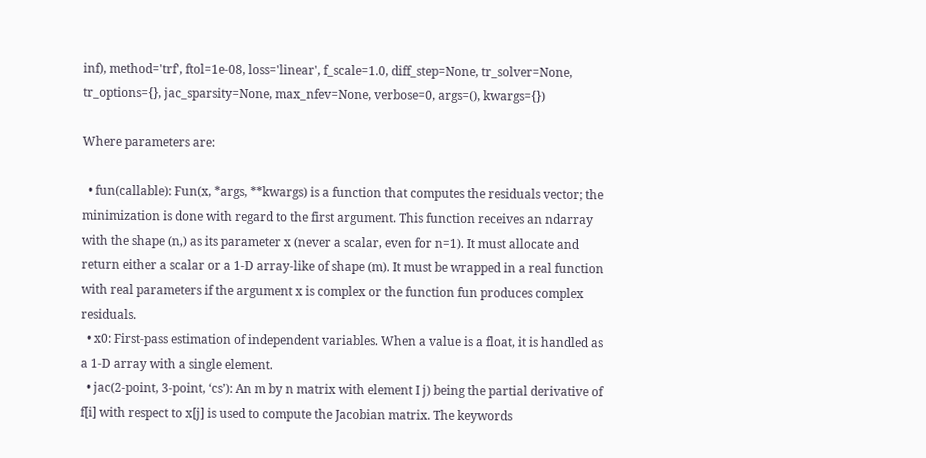inf), method='trf', ftol=1e-08, loss='linear', f_scale=1.0, diff_step=None, tr_solver=None, tr_options={}, jac_sparsity=None, max_nfev=None, verbose=0, args=(), kwargs={})

Where parameters are:

  • fun(callable): Fun(x, *args, **kwargs) is a function that computes the residuals vector; the minimization is done with regard to the first argument. This function receives an ndarray with the shape (n,) as its parameter x (never a scalar, even for n=1). It must allocate and return either a scalar or a 1-D array-like of shape (m). It must be wrapped in a real function with real parameters if the argument x is complex or the function fun produces complex residuals.
  • x0: First-pass estimation of independent variables. When a value is a float, it is handled as a 1-D array with a single element.
  • jac(2-point, 3-point, ‘cs’): An m by n matrix with element I j) being the partial derivative of f[i] with respect to x[j] is used to compute the Jacobian matrix. The keywords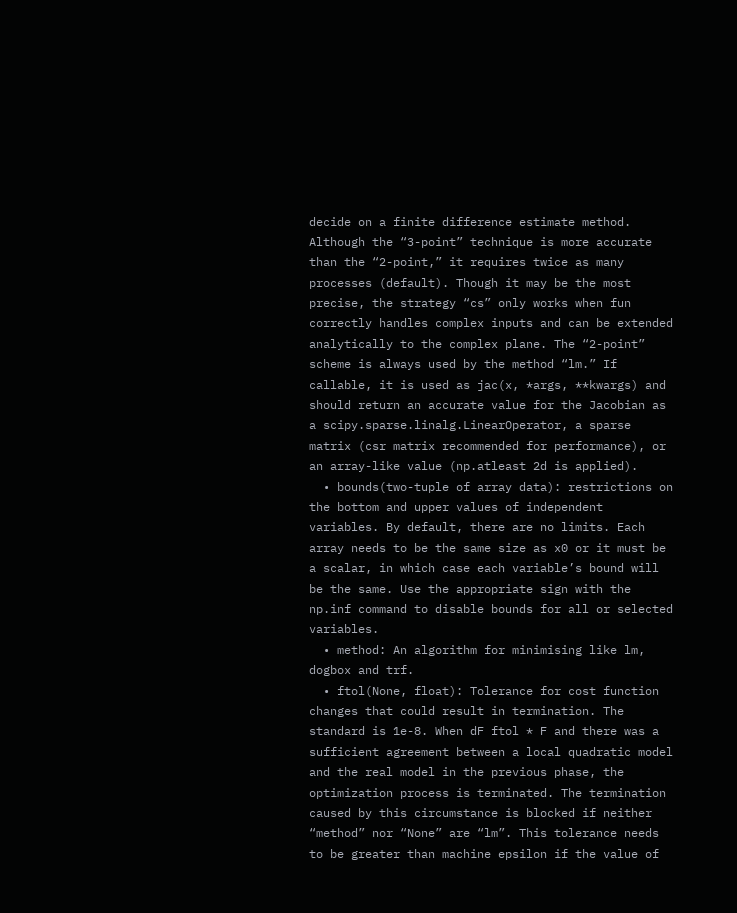decide on a finite difference estimate method. Although the “3-point” technique is more accurate than the “2-point,” it requires twice as many processes (default). Though it may be the most precise, the strategy “cs” only works when fun correctly handles complex inputs and can be extended analytically to the complex plane. The “2-point” scheme is always used by the method “lm.” If callable, it is used as jac(x, *args, **kwargs) and should return an accurate value for the Jacobian as a scipy.sparse.linalg.LinearOperator, a sparse matrix (csr matrix recommended for performance), or an array-like value (np.atleast 2d is applied).
  • bounds(two-tuple of array data): restrictions on the bottom and upper values of independent variables. By default, there are no limits. Each array needs to be the same size as x0 or it must be a scalar, in which case each variable’s bound will be the same. Use the appropriate sign with the np.inf command to disable bounds for all or selected variables.
  • method: An algorithm for minimising like lm, dogbox and trf.
  • ftol(None, float): Tolerance for cost function changes that could result in termination. The standard is 1e-8. When dF ftol * F and there was a sufficient agreement between a local quadratic model and the real model in the previous phase, the optimization process is terminated. The termination caused by this circumstance is blocked if neither “method” nor “None” are “lm”. This tolerance needs to be greater than machine epsilon if the value of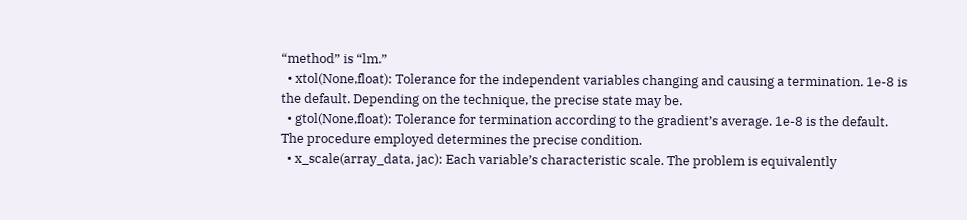“method” is “lm.”
  • xtol(None,float): Tolerance for the independent variables changing and causing a termination. 1e-8 is the default. Depending on the technique, the precise state may be.
  • gtol(None,float): Tolerance for termination according to the gradient’s average. 1e-8 is the default. The procedure employed determines the precise condition.
  • x_scale(array_data, jac): Each variable’s characteristic scale. The problem is equivalently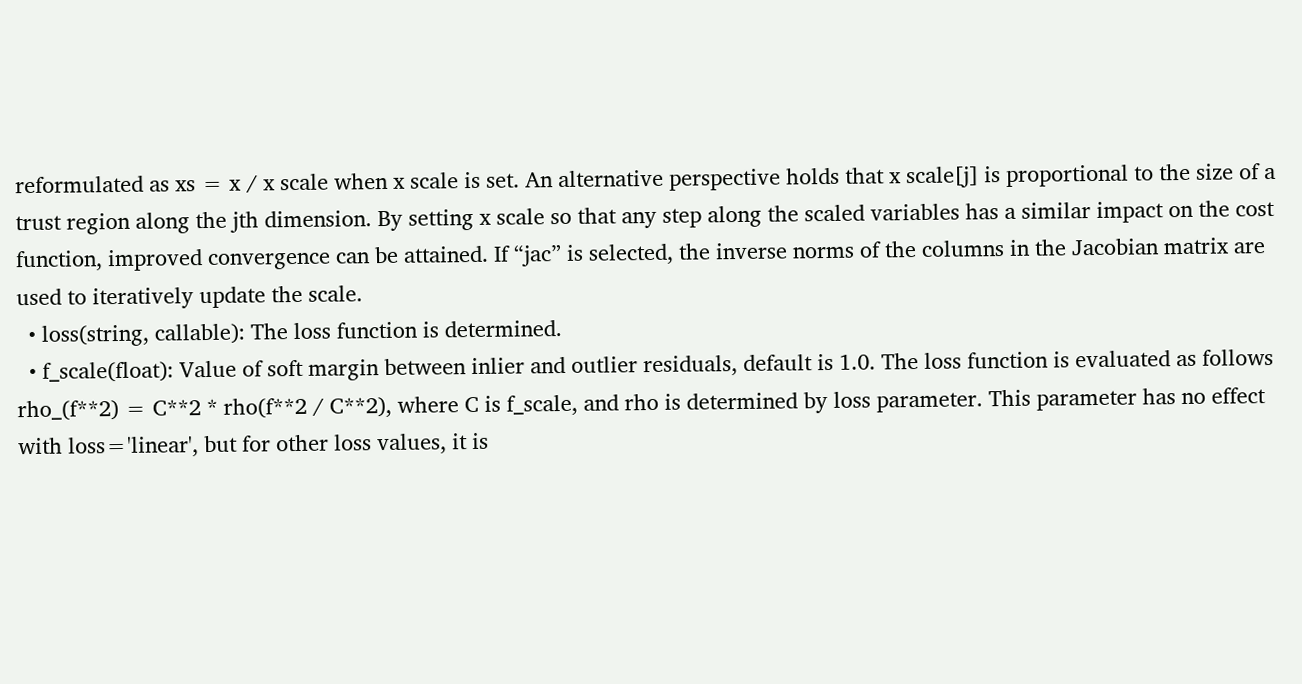reformulated as xs = x / x scale when x scale is set. An alternative perspective holds that x scale[j] is proportional to the size of a trust region along the jth dimension. By setting x scale so that any step along the scaled variables has a similar impact on the cost function, improved convergence can be attained. If “jac” is selected, the inverse norms of the columns in the Jacobian matrix are used to iteratively update the scale.
  • loss(string, callable): The loss function is determined.
  • f_scale(float): Value of soft margin between inlier and outlier residuals, default is 1.0. The loss function is evaluated as follows rho_(f**2) = C**2 * rho(f**2 / C**2), where C is f_scale, and rho is determined by loss parameter. This parameter has no effect with loss='linear', but for other loss values, it is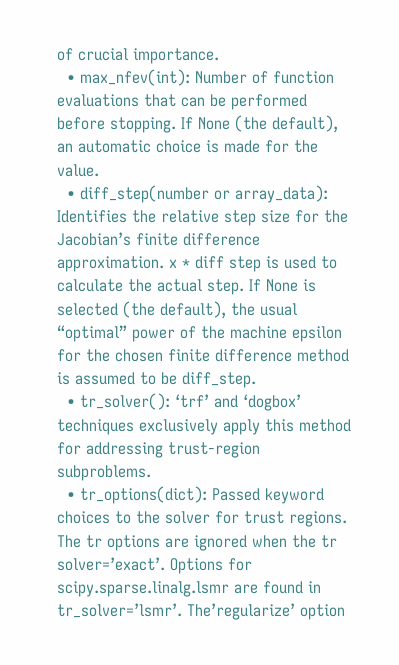of crucial importance.
  • max_nfev(int): Number of function evaluations that can be performed before stopping. If None (the default), an automatic choice is made for the value.
  • diff_step(number or array_data): Identifies the relative step size for the Jacobian’s finite difference approximation. x * diff step is used to calculate the actual step. If None is selected (the default), the usual “optimal” power of the machine epsilon for the chosen finite difference method is assumed to be diff_step.
  • tr_solver(): ‘trf’ and ‘dogbox’ techniques exclusively apply this method for addressing trust-region subproblems.
  • tr_options(dict): Passed keyword choices to the solver for trust regions. The tr options are ignored when the tr solver=’exact’. Options for scipy.sparse.linalg.lsmr are found in tr_solver=’lsmr’. The’regularize’ option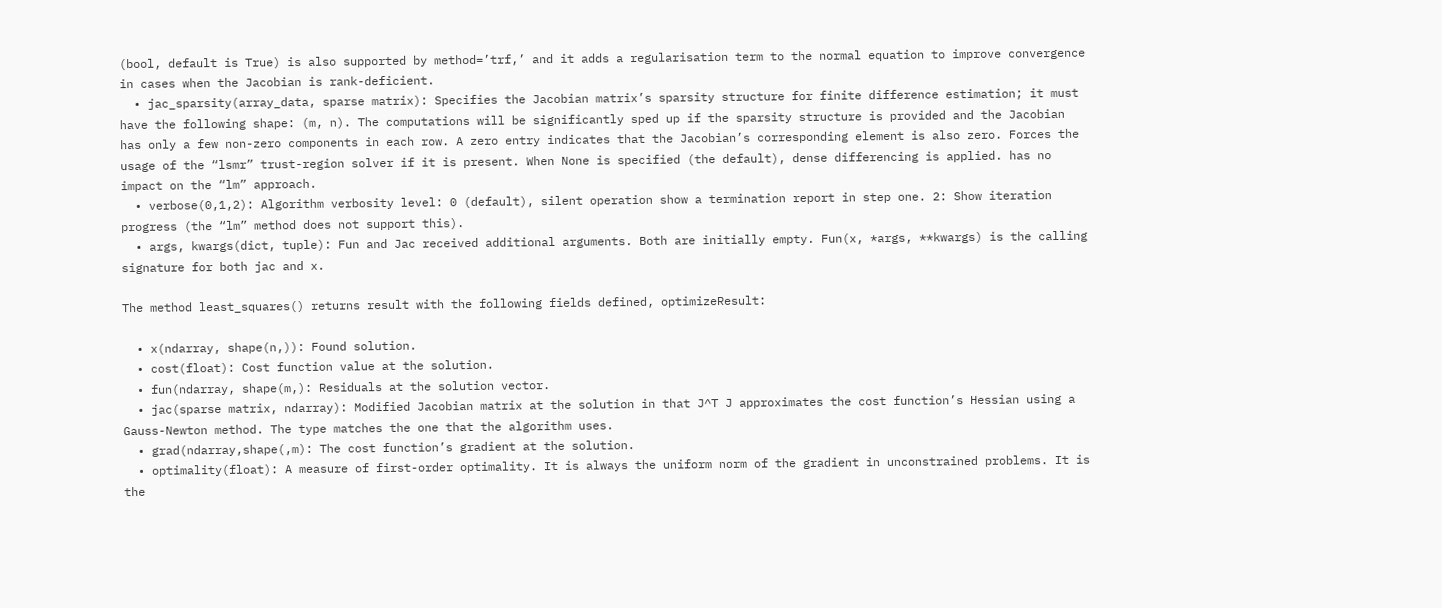(bool, default is True) is also supported by method=’trf,’ and it adds a regularisation term to the normal equation to improve convergence in cases when the Jacobian is rank-deficient.
  • jac_sparsity(array_data, sparse matrix): Specifies the Jacobian matrix’s sparsity structure for finite difference estimation; it must have the following shape: (m, n). The computations will be significantly sped up if the sparsity structure is provided and the Jacobian has only a few non-zero components in each row. A zero entry indicates that the Jacobian’s corresponding element is also zero. Forces the usage of the “lsmr” trust-region solver if it is present. When None is specified (the default), dense differencing is applied. has no impact on the “lm” approach.
  • verbose(0,1,2): Algorithm verbosity level: 0 (default), silent operation show a termination report in step one. 2: Show iteration progress (the “lm” method does not support this).
  • args, kwargs(dict, tuple): Fun and Jac received additional arguments. Both are initially empty. Fun(x, *args, **kwargs) is the calling signature for both jac and x.

The method least_squares() returns result with the following fields defined, optimizeResult:

  • x(ndarray, shape(n,)): Found solution.
  • cost(float): Cost function value at the solution.
  • fun(ndarray, shape(m,): Residuals at the solution vector.
  • jac(sparse matrix, ndarray): Modified Jacobian matrix at the solution in that J^T J approximates the cost function’s Hessian using a Gauss-Newton method. The type matches the one that the algorithm uses.
  • grad(ndarray,shape(,m): The cost function’s gradient at the solution.
  • optimality(float): A measure of first-order optimality. It is always the uniform norm of the gradient in unconstrained problems. It is the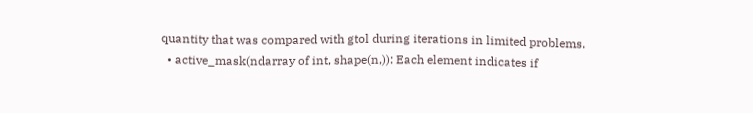quantity that was compared with gtol during iterations in limited problems.
  • active_mask(ndarray of int, shape(n,)): Each element indicates if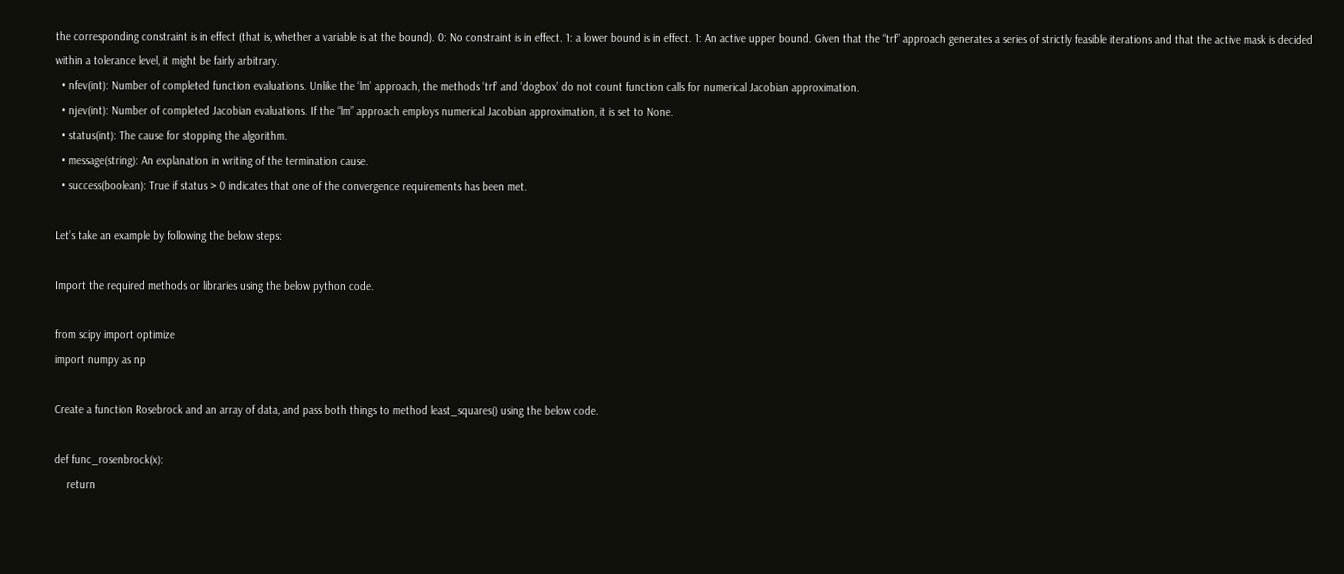the corresponding constraint is in effect (that is, whether a variable is at the bound). 0: No constraint is in effect. 1: a lower bound is in effect. 1: An active upper bound. Given that the “trf” approach generates a series of strictly feasible iterations and that the active mask is decided within a tolerance level, it might be fairly arbitrary.
  • nfev(int): Number of completed function evaluations. Unlike the ‘lm’ approach, the methods ‘trf’ and ‘dogbox’ do not count function calls for numerical Jacobian approximation.
  • njev(int): Number of completed Jacobian evaluations. If the “lm” approach employs numerical Jacobian approximation, it is set to None.
  • status(int): The cause for stopping the algorithm.
  • message(string): An explanation in writing of the termination cause.
  • success(boolean): True if status > 0 indicates that one of the convergence requirements has been met.

Let’s take an example by following the below steps:

Import the required methods or libraries using the below python code.

from scipy import optimize
import numpy as np

Create a function Rosebrock and an array of data, and pass both things to method least_squares() using the below code.

def func_rosenbrock(x):
    return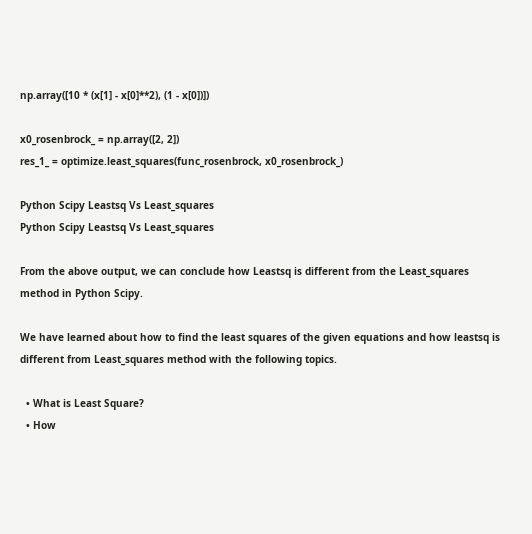np.array([10 * (x[1] - x[0]**2), (1 - x[0])])

x0_rosenbrock_ = np.array([2, 2])
res_1_ = optimize.least_squares(func_rosenbrock, x0_rosenbrock_)

Python Scipy Leastsq Vs Least_squares
Python Scipy Leastsq Vs Least_squares

From the above output, we can conclude how Leastsq is different from the Least_squares method in Python Scipy.

We have learned about how to find the least squares of the given equations and how leastsq is different from Least_squares method with the following topics.

  • What is Least Square?
  • How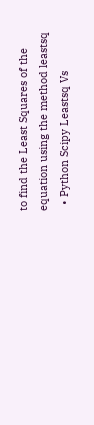to find the Least Squares of the equation using the method leastsq
  • Python Scipy Leastsq Vs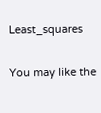Least_squares

You may like the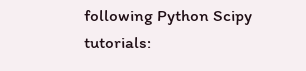following Python Scipy tutorials: